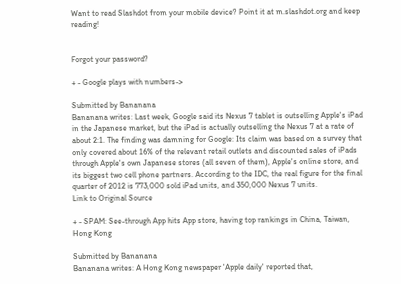Want to read Slashdot from your mobile device? Point it at m.slashdot.org and keep reading!


Forgot your password?

+ - Google plays with numbers->

Submitted by Bananana
Bananana writes: Last week, Google said its Nexus 7 tablet is outselling Apple's iPad in the Japanese market, but the iPad is actually outselling the Nexus 7 at a rate of about 2:1. The finding was damning for Google: Its claim was based on a survey that only covered about 16% of the relevant retail outlets and discounted sales of iPads through Apple's own Japanese stores (all seven of them), Apple's online store, and its biggest two cell phone partners. According to the IDC, the real figure for the final quarter of 2012 is 773,000 sold iPad units, and 350,000 Nexus 7 units.
Link to Original Source

+ - SPAM: See-through App hits App store, having top rankings in China, Taiwan, Hong Kong

Submitted by Bananana
Bananana writes: A Hong Kong newspaper 'Apple daily' reported that,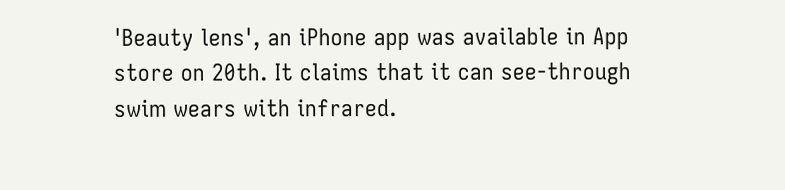'Beauty lens', an iPhone app was available in App store on 20th. It claims that it can see-through swim wears with infrared.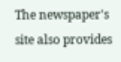The newspaper's site also provides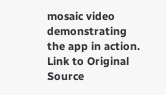mosaic video demonstrating the app in action.
Link to Original Source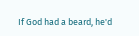If God had a beard, he'd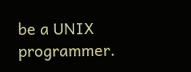be a UNIX programmer.